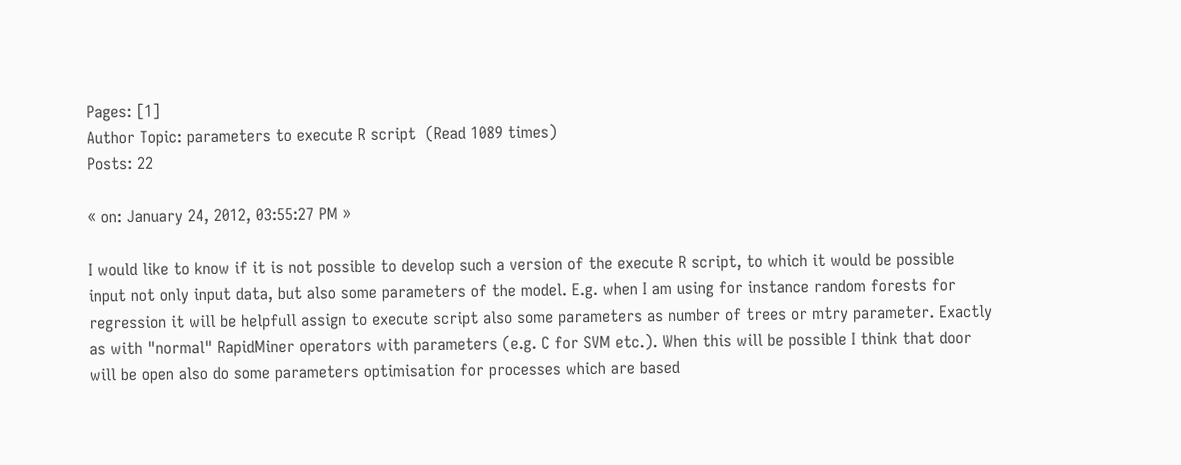Pages: [1]
Author Topic: parameters to execute R script  (Read 1089 times)
Posts: 22

« on: January 24, 2012, 03:55:27 PM »

I would like to know if it is not possible to develop such a version of the execute R script, to which it would be possible input not only input data, but also some parameters of the model. E.g. when I am using for instance random forests for regression it will be helpfull assign to execute script also some parameters as number of trees or mtry parameter. Exactly as with "normal" RapidMiner operators with parameters (e.g. C for SVM etc.). When this will be possible I think that door will be open also do some parameters optimisation for processes which are based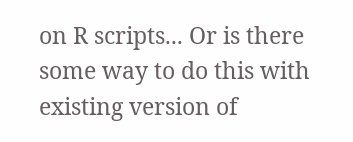on R scripts... Or is there some way to do this with existing version of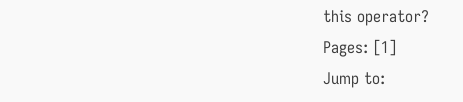this operator?
Pages: [1]
Jump to: